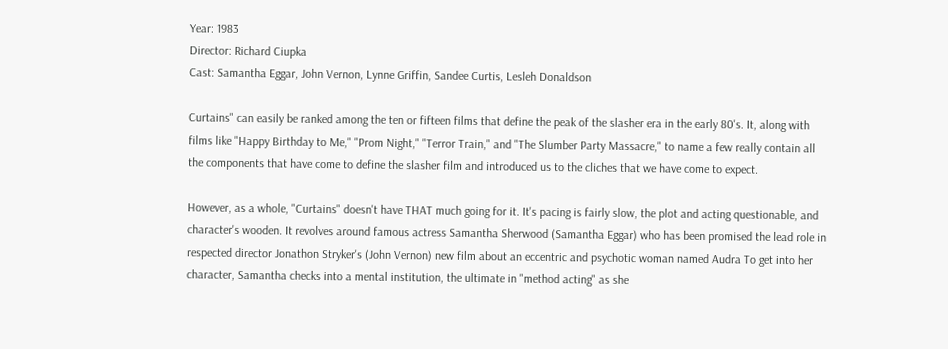Year: 1983
Director: Richard Ciupka
Cast: Samantha Eggar, John Vernon, Lynne Griffin, Sandee Curtis, Lesleh Donaldson

Curtains" can easily be ranked among the ten or fifteen films that define the peak of the slasher era in the early 80's. It, along with films like "Happy Birthday to Me," "Prom Night," "Terror Train," and "The Slumber Party Massacre," to name a few really contain all the components that have come to define the slasher film and introduced us to the cliches that we have come to expect.

However, as a whole, "Curtains" doesn't have THAT much going for it. It's pacing is fairly slow, the plot and acting questionable, and character's wooden. It revolves around famous actress Samantha Sherwood (Samantha Eggar) who has been promised the lead role in respected director Jonathon Stryker's (John Vernon) new film about an eccentric and psychotic woman named Audra To get into her character, Samantha checks into a mental institution, the ultimate in "method acting" as she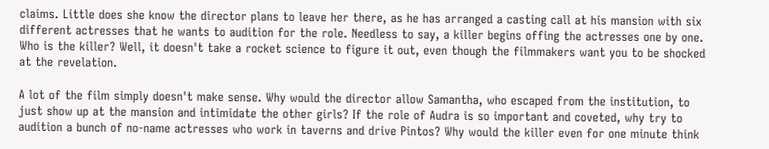claims. Little does she know the director plans to leave her there, as he has arranged a casting call at his mansion with six different actresses that he wants to audition for the role. Needless to say, a killer begins offing the actresses one by one. Who is the killer? Well, it doesn't take a rocket science to figure it out, even though the filmmakers want you to be shocked at the revelation.

A lot of the film simply doesn't make sense. Why would the director allow Samantha, who escaped from the institution, to just show up at the mansion and intimidate the other girls? If the role of Audra is so important and coveted, why try to audition a bunch of no-name actresses who work in taverns and drive Pintos? Why would the killer even for one minute think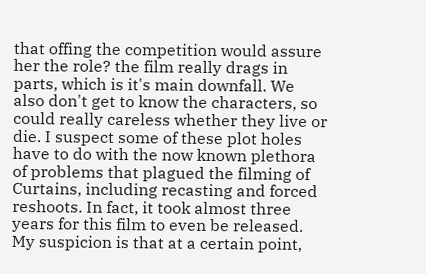that offing the competition would assure her the role? the film really drags in parts, which is it's main downfall. We also don't get to know the characters, so could really careless whether they live or die. I suspect some of these plot holes have to do with the now known plethora of problems that plagued the filming of Curtains, including recasting and forced reshoots. In fact, it took almost three years for this film to even be released. My suspicion is that at a certain point,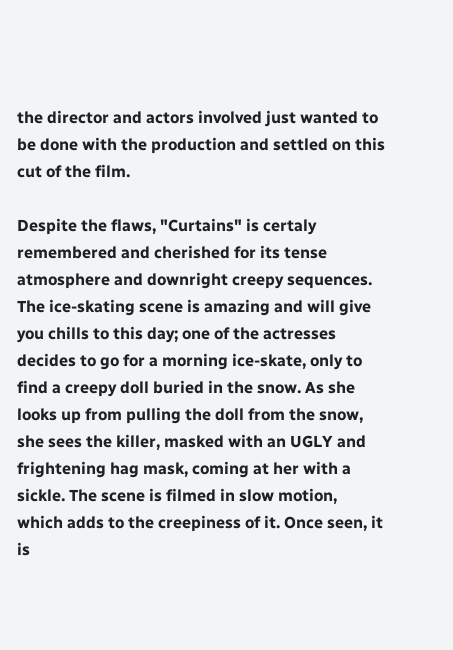the director and actors involved just wanted to be done with the production and settled on this cut of the film.

Despite the flaws, "Curtains" is certaly remembered and cherished for its tense atmosphere and downright creepy sequences. The ice-skating scene is amazing and will give you chills to this day; one of the actresses decides to go for a morning ice-skate, only to find a creepy doll buried in the snow. As she looks up from pulling the doll from the snow, she sees the killer, masked with an UGLY and frightening hag mask, coming at her with a sickle. The scene is filmed in slow motion, which adds to the creepiness of it. Once seen, it is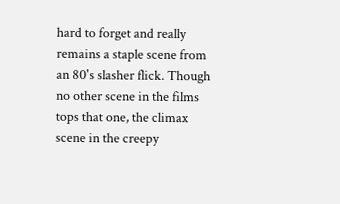hard to forget and really remains a staple scene from an 80's slasher flick. Though no other scene in the films tops that one, the climax scene in the creepy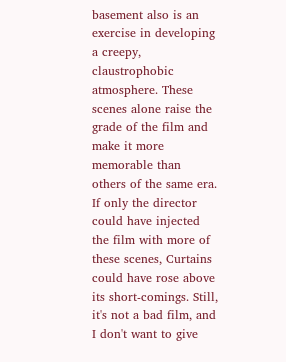basement also is an exercise in developing a creepy, claustrophobic atmosphere. These scenes alone raise the grade of the film and make it more memorable than others of the same era. If only the director could have injected the film with more of these scenes, Curtains could have rose above its short-comings. Still, it's not a bad film, and I don't want to give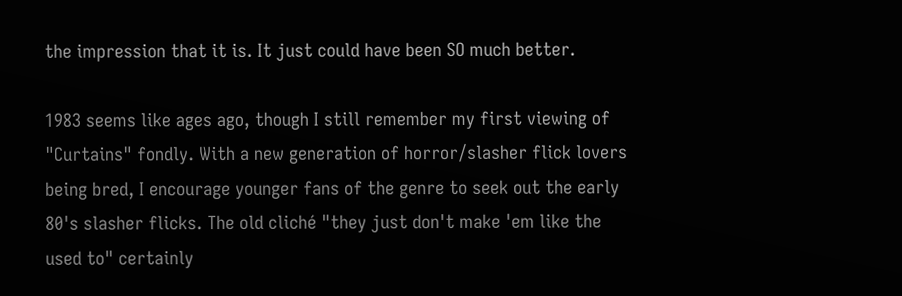the impression that it is. It just could have been SO much better.

1983 seems like ages ago, though I still remember my first viewing of "Curtains" fondly. With a new generation of horror/slasher flick lovers being bred, I encourage younger fans of the genre to seek out the early 80's slasher flicks. The old cliché "they just don't make 'em like the used to" certainly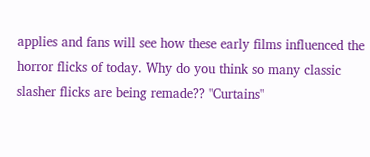applies and fans will see how these early films influenced the horror flicks of today. Why do you think so many classic slasher flicks are being remade?? "Curtains"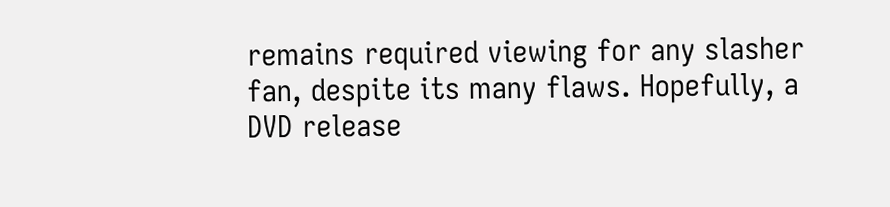remains required viewing for any slasher fan, despite its many flaws. Hopefully, a DVD release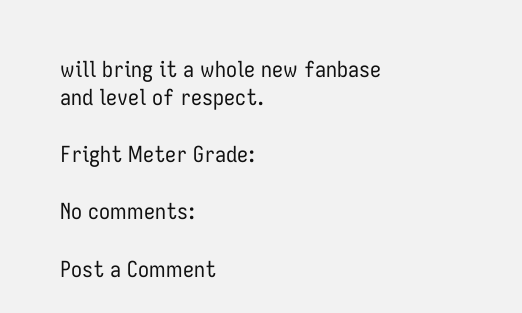will bring it a whole new fanbase and level of respect.

Fright Meter Grade:

No comments:

Post a Comment